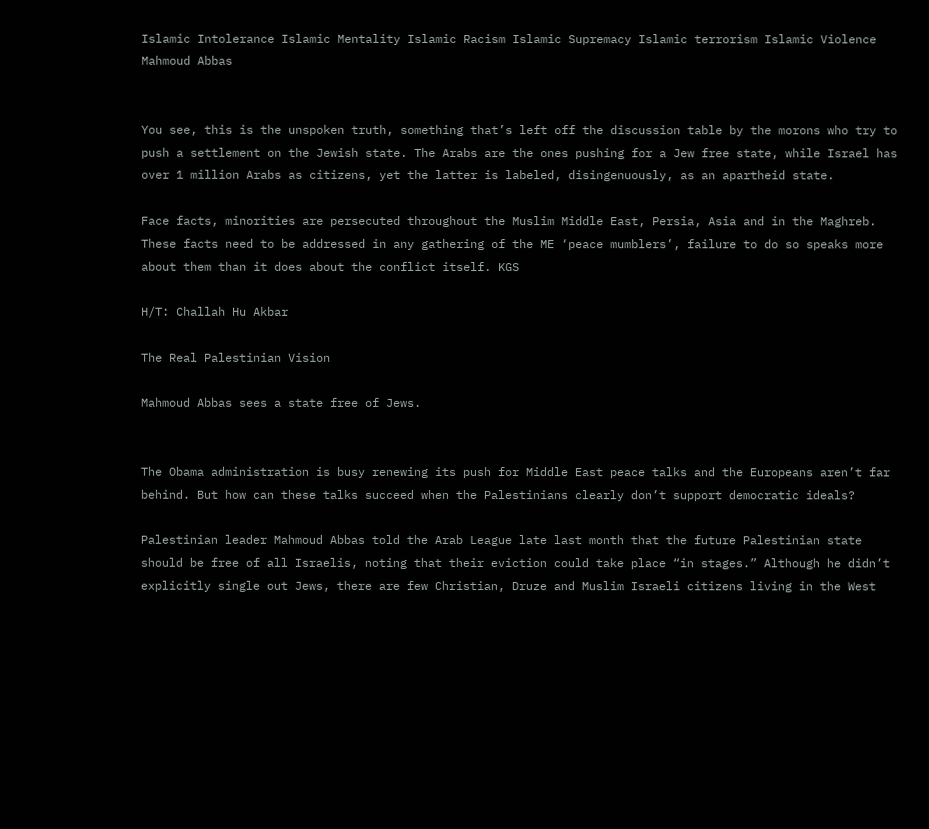Islamic Intolerance Islamic Mentality Islamic Racism Islamic Supremacy Islamic terrorism Islamic Violence Mahmoud Abbas


You see, this is the unspoken truth, something that’s left off the discussion table by the morons who try to push a settlement on the Jewish state. The Arabs are the ones pushing for a Jew free state, while Israel has over 1 million Arabs as citizens, yet the latter is labeled, disingenuously, as an apartheid state.

Face facts, minorities are persecuted throughout the Muslim Middle East, Persia, Asia and in the Maghreb. These facts need to be addressed in any gathering of the ME ‘peace mumblers’, failure to do so speaks more about them than it does about the conflict itself. KGS

H/T: Challah Hu Akbar

The Real Palestinian Vision

Mahmoud Abbas sees a state free of Jews.


The Obama administration is busy renewing its push for Middle East peace talks and the Europeans aren’t far behind. But how can these talks succeed when the Palestinians clearly don’t support democratic ideals?

Palestinian leader Mahmoud Abbas told the Arab League late last month that the future Palestinian state should be free of all Israelis, noting that their eviction could take place “in stages.” Although he didn’t explicitly single out Jews, there are few Christian, Druze and Muslim Israeli citizens living in the West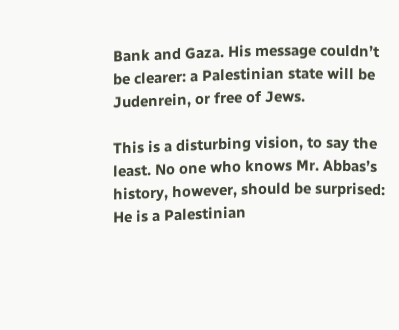Bank and Gaza. His message couldn’t be clearer: a Palestinian state will be Judenrein, or free of Jews.

This is a disturbing vision, to say the least. No one who knows Mr. Abbas’s history, however, should be surprised: He is a Palestinian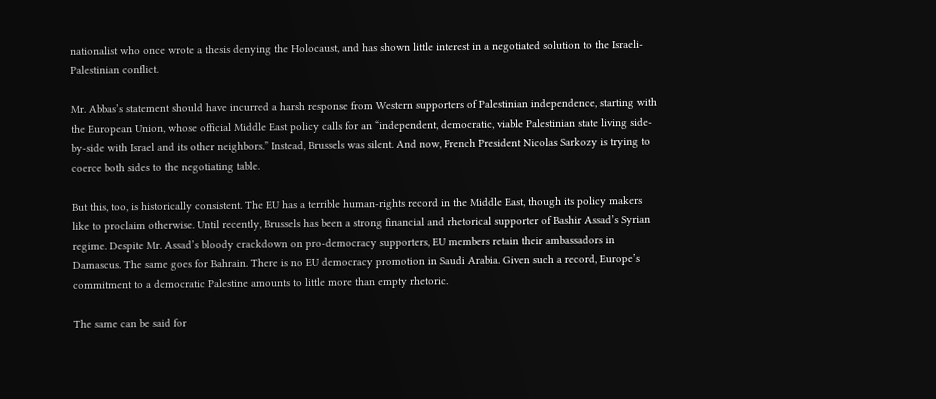nationalist who once wrote a thesis denying the Holocaust, and has shown little interest in a negotiated solution to the Israeli-Palestinian conflict.

Mr. Abbas’s statement should have incurred a harsh response from Western supporters of Palestinian independence, starting with the European Union, whose official Middle East policy calls for an “independent, democratic, viable Palestinian state living side-by-side with Israel and its other neighbors.” Instead, Brussels was silent. And now, French President Nicolas Sarkozy is trying to coerce both sides to the negotiating table.

But this, too, is historically consistent. The EU has a terrible human-rights record in the Middle East, though its policy makers like to proclaim otherwise. Until recently, Brussels has been a strong financial and rhetorical supporter of Bashir Assad’s Syrian regime. Despite Mr. Assad’s bloody crackdown on pro-democracy supporters, EU members retain their ambassadors in Damascus. The same goes for Bahrain. There is no EU democracy promotion in Saudi Arabia. Given such a record, Europe’s commitment to a democratic Palestine amounts to little more than empty rhetoric.

The same can be said for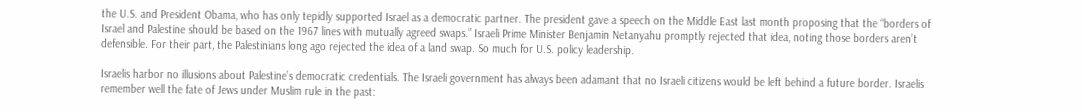the U.S. and President Obama, who has only tepidly supported Israel as a democratic partner. The president gave a speech on the Middle East last month proposing that the “borders of Israel and Palestine should be based on the 1967 lines with mutually agreed swaps.” Israeli Prime Minister Benjamin Netanyahu promptly rejected that idea, noting those borders aren’t defensible. For their part, the Palestinians long ago rejected the idea of a land swap. So much for U.S. policy leadership.

Israelis harbor no illusions about Palestine’s democratic credentials. The Israeli government has always been adamant that no Israeli citizens would be left behind a future border. Israelis remember well the fate of Jews under Muslim rule in the past: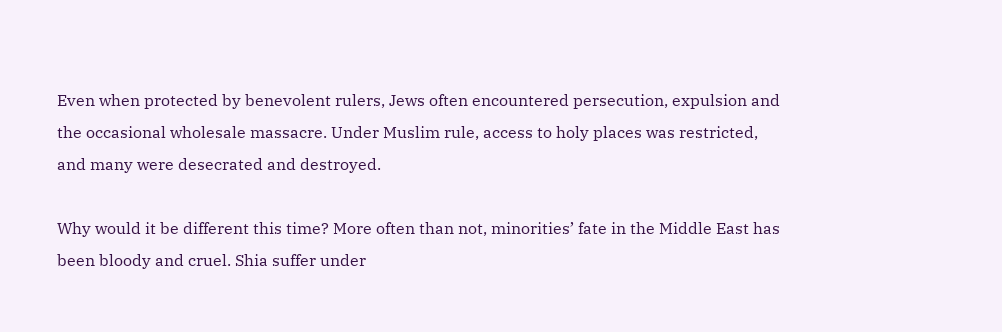Even when protected by benevolent rulers, Jews often encountered persecution, expulsion and the occasional wholesale massacre. Under Muslim rule, access to holy places was restricted, and many were desecrated and destroyed.

Why would it be different this time? More often than not, minorities’ fate in the Middle East has been bloody and cruel. Shia suffer under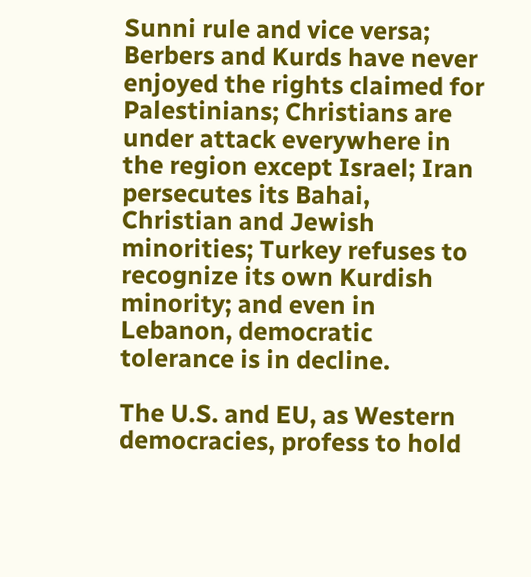Sunni rule and vice versa; Berbers and Kurds have never enjoyed the rights claimed for Palestinians; Christians are under attack everywhere in the region except Israel; Iran persecutes its Bahai, Christian and Jewish minorities; Turkey refuses to recognize its own Kurdish minority; and even in Lebanon, democratic tolerance is in decline.

The U.S. and EU, as Western democracies, profess to hold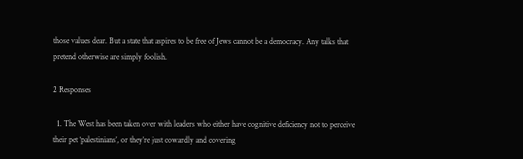those values dear. But a state that aspires to be free of Jews cannot be a democracy. Any talks that pretend otherwise are simply foolish.

2 Responses

  1. The West has been taken over with leaders who either have cognitive deficiency not to perceive their pet ‘palestinians’, or they’re just cowardly and covering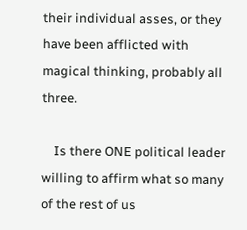their individual asses, or they have been afflicted with magical thinking, probably all three.

    Is there ONE political leader willing to affirm what so many of the rest of us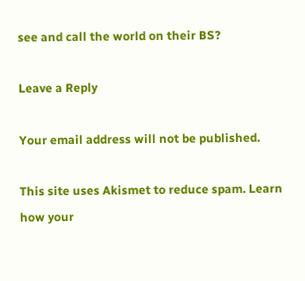see and call the world on their BS?

Leave a Reply

Your email address will not be published.

This site uses Akismet to reduce spam. Learn how your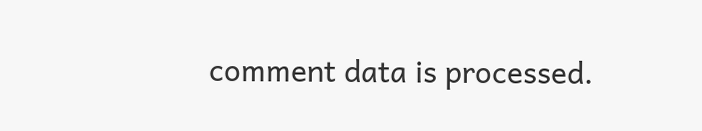comment data is processed.